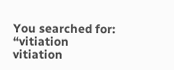You searched for: “vitiation
vitiation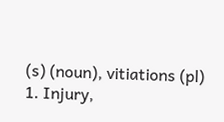(s) (noun), vitiations (pl)
1. Injury,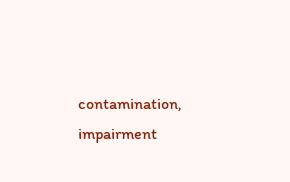contamination, impairment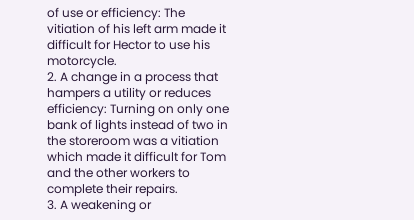of use or efficiency: The vitiation of his left arm made it difficult for Hector to use his motorcycle.
2. A change in a process that hampers a utility or reduces efficiency: Turning on only one bank of lights instead of two in the storeroom was a vitiation which made it difficult for Tom and the other workers to complete their repairs.
3. A weakening or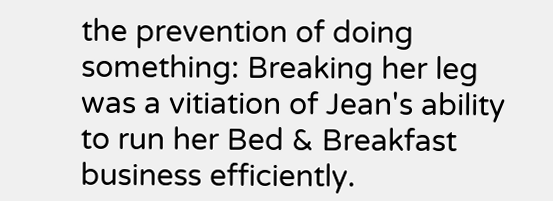the prevention of doing something: Breaking her leg was a vitiation of Jean's ability to run her Bed & Breakfast business efficiently.